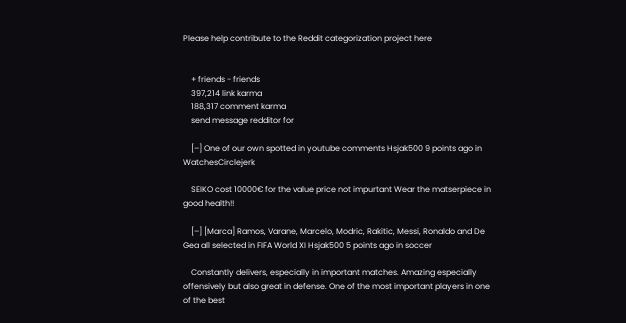Please help contribute to the Reddit categorization project here


    + friends - friends
    397,214 link karma
    188,317 comment karma
    send message redditor for

    [–] One of our own spotted in youtube comments Hsjak500 9 points ago in WatchesCirclejerk

    SEIKO cost 10000€ for the value price not impurtant Wear the matserpiece in good health!!

    [–] [Marca] Ramos, Varane, Marcelo, Modric, Rakitic, Messi, Ronaldo and De Gea all selected in FIFA World XI Hsjak500 5 points ago in soccer

    Constantly delivers, especially in important matches. Amazing especially offensively but also great in defense. One of the most important players in one of the best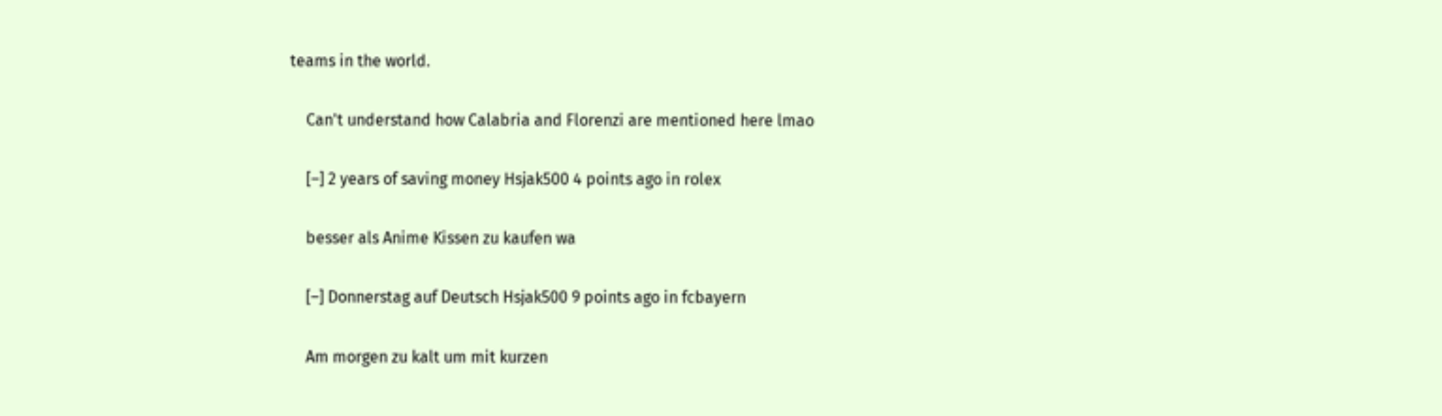teams in the world.

    Can't understand how Calabria and Florenzi are mentioned here lmao

    [–] 2 years of saving money Hsjak500 4 points ago in rolex

    besser als Anime Kissen zu kaufen wa

    [–] Donnerstag auf Deutsch Hsjak500 9 points ago in fcbayern

    Am morgen zu kalt um mit kurzen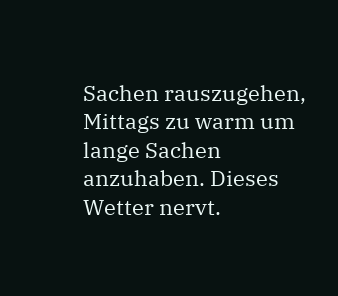Sachen rauszugehen, Mittags zu warm um lange Sachen anzuhaben. Dieses Wetter nervt.